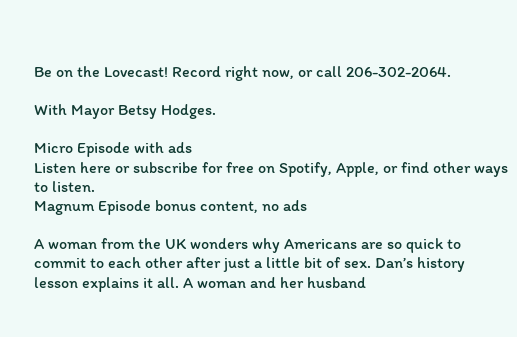Be on the Lovecast! Record right now, or call 206-302-2064.

With Mayor Betsy Hodges.

Micro Episode with ads
Listen here or subscribe for free on Spotify, Apple, or find other ways to listen.
Magnum Episode bonus content, no ads

A woman from the UK wonders why Americans are so quick to commit to each other after just a little bit of sex. Dan’s history lesson explains it all. A woman and her husband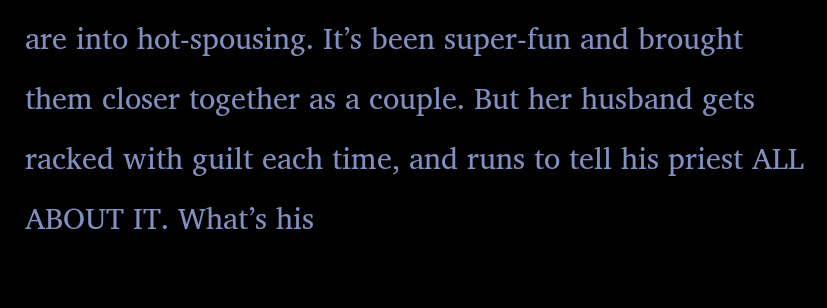are into hot-spousing. It’s been super-fun and brought them closer together as a couple. But her husband gets racked with guilt each time, and runs to tell his priest ALL ABOUT IT. What’s his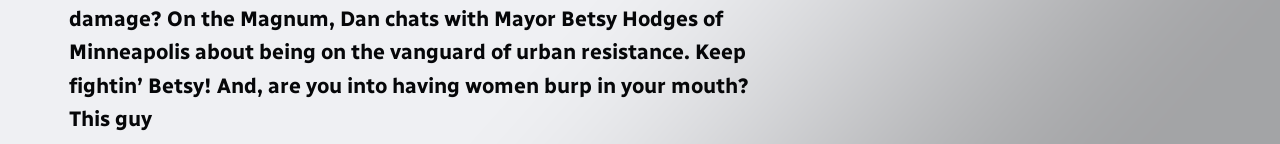damage? On the Magnum, Dan chats with Mayor Betsy Hodges of Minneapolis about being on the vanguard of urban resistance. Keep fightin’ Betsy! And, are you into having women burp in your mouth? This guy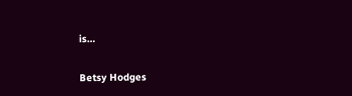is…


Betsy Hodges